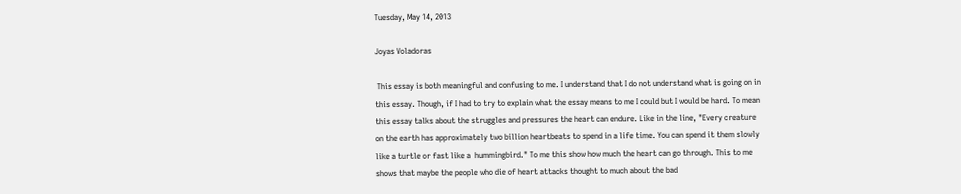Tuesday, May 14, 2013

Joyas Voladoras

 This essay is both meaningful and confusing to me. I understand that I do not understand what is going on in this essay. Though, if I had to try to explain what the essay means to me I could but I would be hard. To mean this essay talks about the struggles and pressures the heart can endure. Like in the line, "Every creature on the earth has approximately two billion heartbeats to spend in a life time. You can spend it them slowly like a turtle or fast like a  hummingbird." To me this show how much the heart can go through. This to me shows that maybe the people who die of heart attacks thought to much about the bad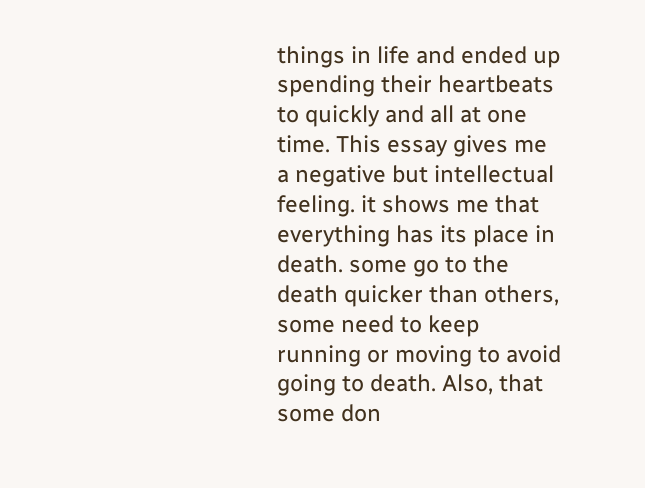things in life and ended up spending their heartbeats to quickly and all at one time. This essay gives me a negative but intellectual feeling. it shows me that everything has its place in death. some go to the death quicker than others, some need to keep running or moving to avoid going to death. Also, that some don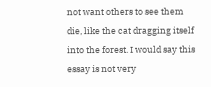not want others to see them die, like the cat dragging itself into the forest. I would say this essay is not very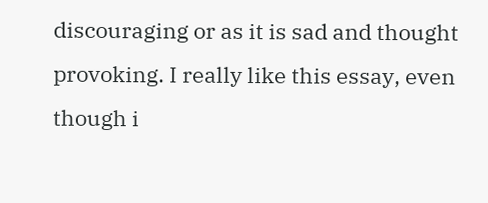discouraging or as it is sad and thought provoking. I really like this essay, even though i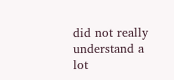did not really understand a lot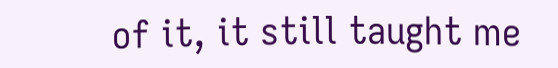of it, it still taught me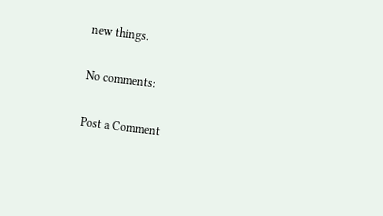new things.

No comments:

Post a Comment